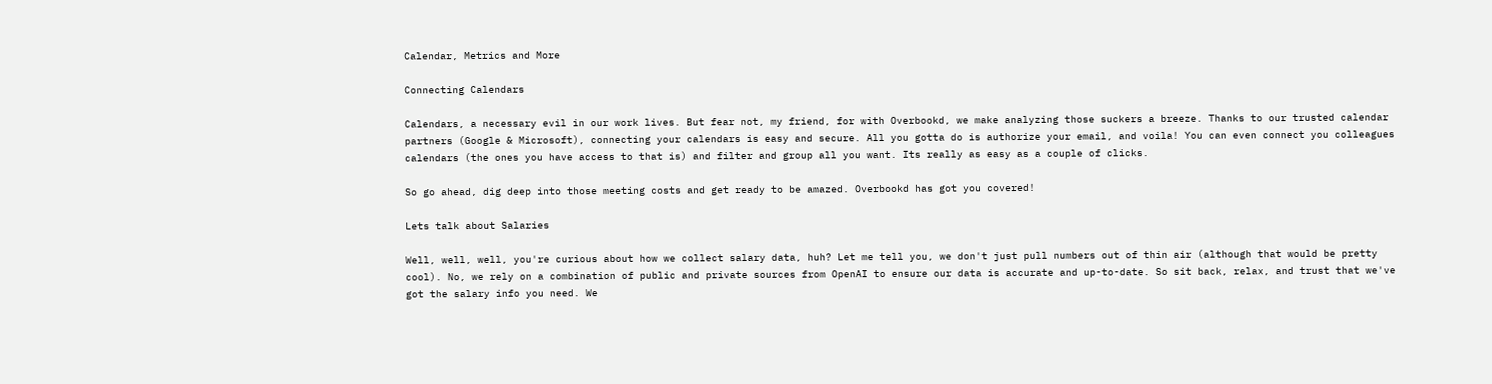Calendar, Metrics and More

Connecting Calendars

Calendars, a necessary evil in our work lives. But fear not, my friend, for with Overbookd, we make analyzing those suckers a breeze. Thanks to our trusted calendar partners (Google & Microsoft), connecting your calendars is easy and secure. All you gotta do is authorize your email, and voila! You can even connect you colleagues calendars (the ones you have access to that is) and filter and group all you want. Its really as easy as a couple of clicks.

So go ahead, dig deep into those meeting costs and get ready to be amazed. Overbookd has got you covered!

Lets talk about Salaries

Well, well, well, you're curious about how we collect salary data, huh? Let me tell you, we don't just pull numbers out of thin air (although that would be pretty cool). No, we rely on a combination of public and private sources from OpenAI to ensure our data is accurate and up-to-date. So sit back, relax, and trust that we've got the salary info you need. We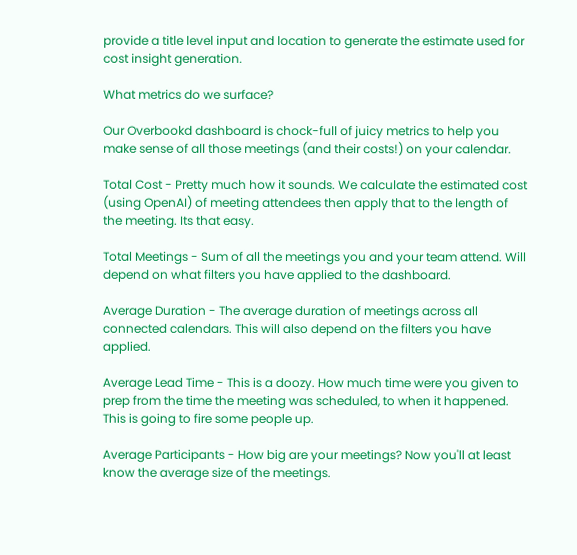provide a title level input and location to generate the estimate used for cost insight generation.

What metrics do we surface?

Our Overbookd dashboard is chock-full of juicy metrics to help you make sense of all those meetings (and their costs!) on your calendar.

Total Cost - Pretty much how it sounds. We calculate the estimated cost (using OpenAI) of meeting attendees then apply that to the length of the meeting. Its that easy.

Total Meetings - Sum of all the meetings you and your team attend. Will depend on what filters you have applied to the dashboard.

Average Duration - The average duration of meetings across all connected calendars. This will also depend on the filters you have applied.

Average Lead Time - This is a doozy. How much time were you given to prep from the time the meeting was scheduled, to when it happened. This is going to fire some people up.

Average Participants - How big are your meetings? Now you'll at least know the average size of the meetings.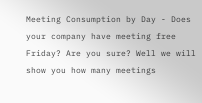Meeting Consumption by Day - Does your company have meeting free Friday? Are you sure? Well we will show you how many meetings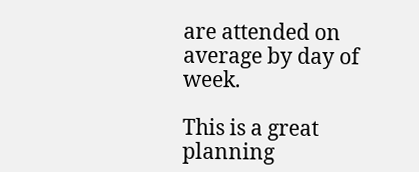are attended on average by day of week.

This is a great planning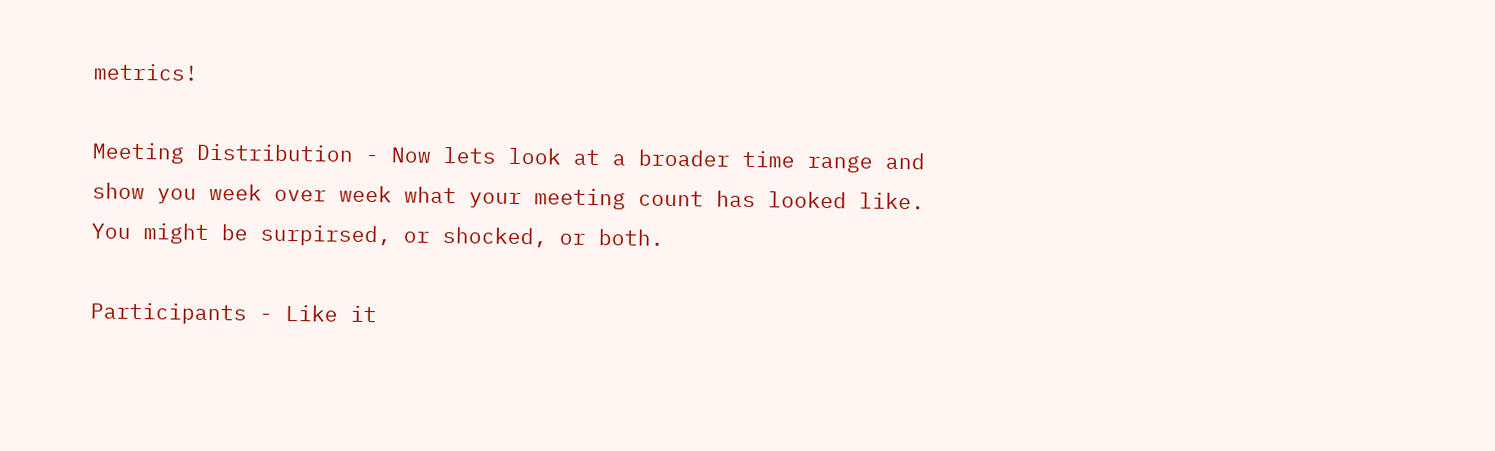metrics!

Meeting Distribution - Now lets look at a broader time range and show you week over week what your meeting count has looked like. You might be surpirsed, or shocked, or both.

Participants - Like it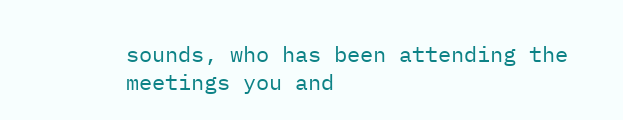sounds, who has been attending the meetings you and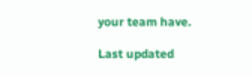your team have.

Last updated